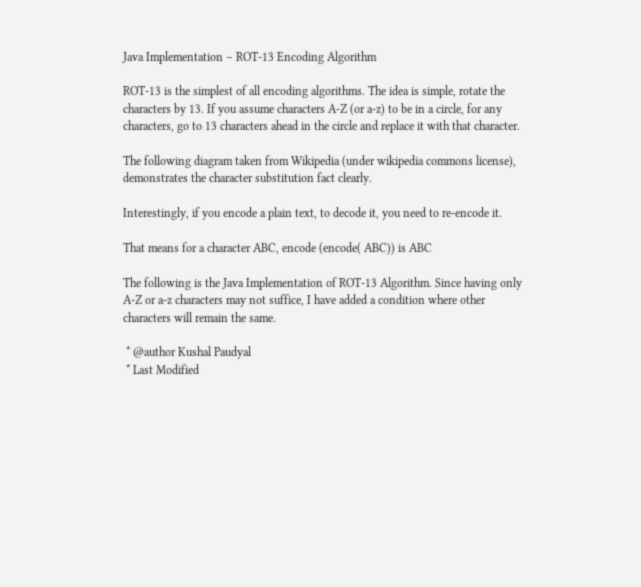Java Implementation – ROT-13 Encoding Algorithm

ROT-13 is the simplest of all encoding algorithms. The idea is simple, rotate the characters by 13. If you assume characters A-Z (or a-z) to be in a circle, for any characters, go to 13 characters ahead in the circle and replace it with that character.

The following diagram taken from Wikipedia (under wikipedia commons license), demonstrates the character substitution fact clearly.

Interestingly, if you encode a plain text, to decode it, you need to re-encode it.

That means for a character ABC, encode (encode( ABC)) is ABC

The following is the Java Implementation of ROT-13 Algorithm. Since having only A-Z or a-z characters may not suffice, I have added a condition where other characters will remain the same.

 * @author Kushal Paudyal
 * Last Modified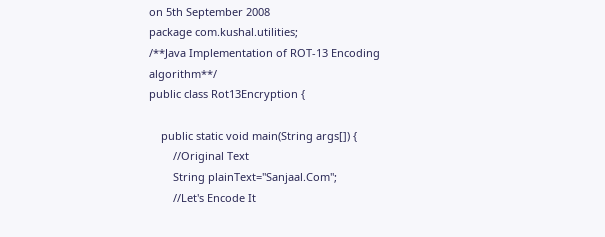on 5th September 2008
package com.kushal.utilities;
/**Java Implementation of ROT-13 Encoding algorithm**/
public class Rot13Encryption {

    public static void main(String args[]) {
        //Original Text
        String plainText="Sanjaal.Com";
        //Let's Encode It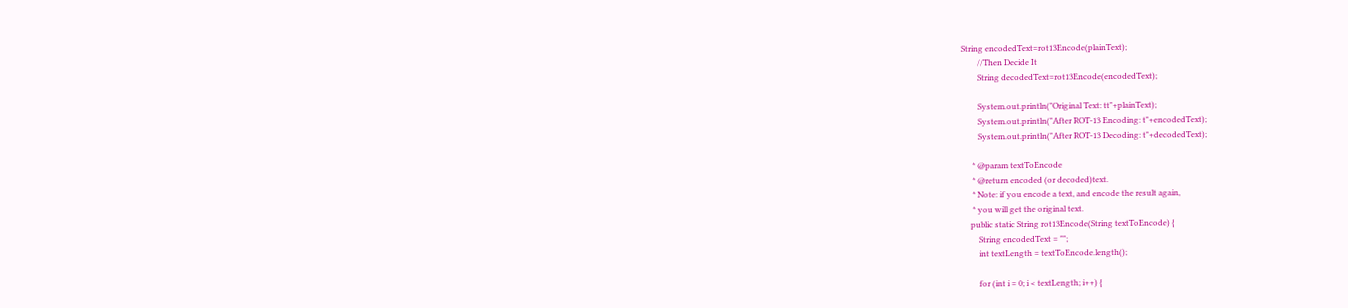String encodedText=rot13Encode(plainText);
        //Then Decide It
        String decodedText=rot13Encode(encodedText);

        System.out.println("Original Text: tt"+plainText);
        System.out.println("After ROT-13 Encoding: t"+encodedText);
        System.out.println("After ROT-13 Decoding: t"+decodedText);

     * @param textToEncode
     * @return encoded (or decoded)text.
     * Note: if you encode a text, and encode the result again,
     * you will get the original text.
    public static String rot13Encode(String textToEncode) {
        String encodedText = "";
        int textLength = textToEncode.length();

        for (int i = 0; i < textLength; i++) {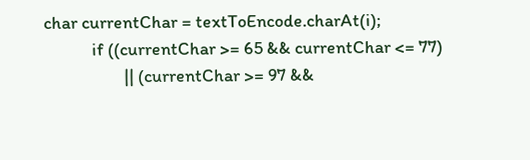char currentChar = textToEncode.charAt(i);
            if ((currentChar >= 65 && currentChar <= 77)
                    || (currentChar >= 97 &&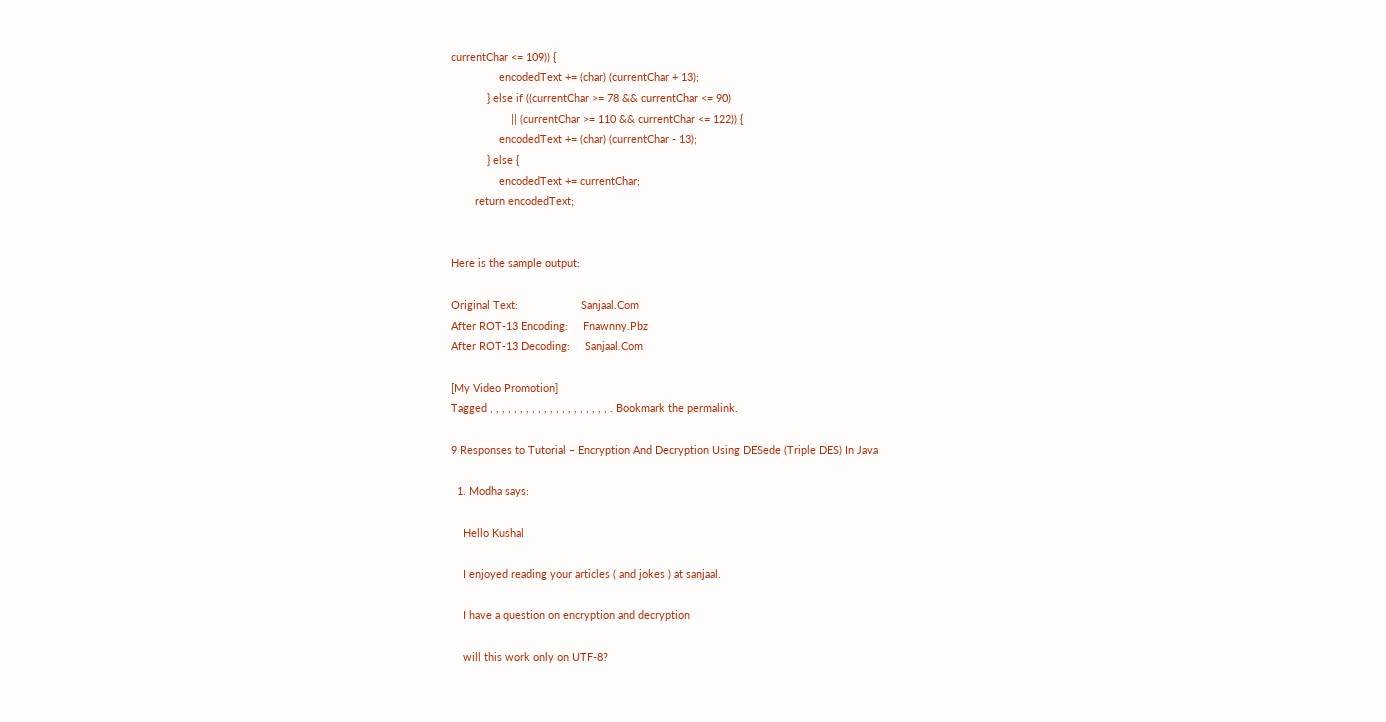currentChar <= 109)) {
                encodedText += (char) (currentChar + 13);
            } else if ((currentChar >= 78 && currentChar <= 90)
                    || (currentChar >= 110 && currentChar <= 122)) {
                encodedText += (char) (currentChar - 13);
            } else {
                encodedText += currentChar;
        return encodedText;


Here is the sample output:

Original Text:                     Sanjaal.Com
After ROT-13 Encoding:     Fnawnny.Pbz
After ROT-13 Decoding:     Sanjaal.Com

[My Video Promotion]
Tagged , , , , , , , , , , , , , , , , , , , , . Bookmark the permalink.

9 Responses to Tutorial – Encryption And Decryption Using DESede (Triple DES) In Java

  1. Modha says:

    Hello Kushal

    I enjoyed reading your articles ( and jokes ) at sanjaal.

    I have a question on encryption and decryption

    will this work only on UTF-8?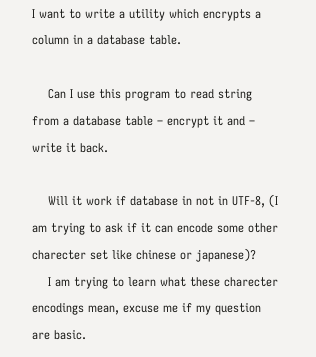I want to write a utility which encrypts a column in a database table.

    Can I use this program to read string from a database table – encrypt it and – write it back.

    Will it work if database in not in UTF-8, (I am trying to ask if it can encode some other charecter set like chinese or japanese)?
    I am trying to learn what these charecter encodings mean, excuse me if my question are basic.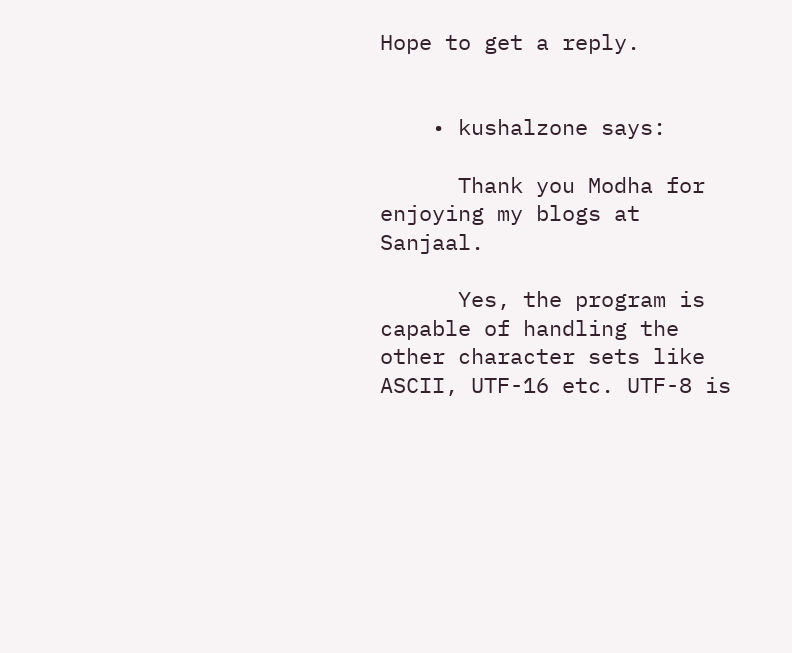Hope to get a reply.


    • kushalzone says:

      Thank you Modha for enjoying my blogs at Sanjaal.

      Yes, the program is capable of handling the other character sets like ASCII, UTF-16 etc. UTF-8 is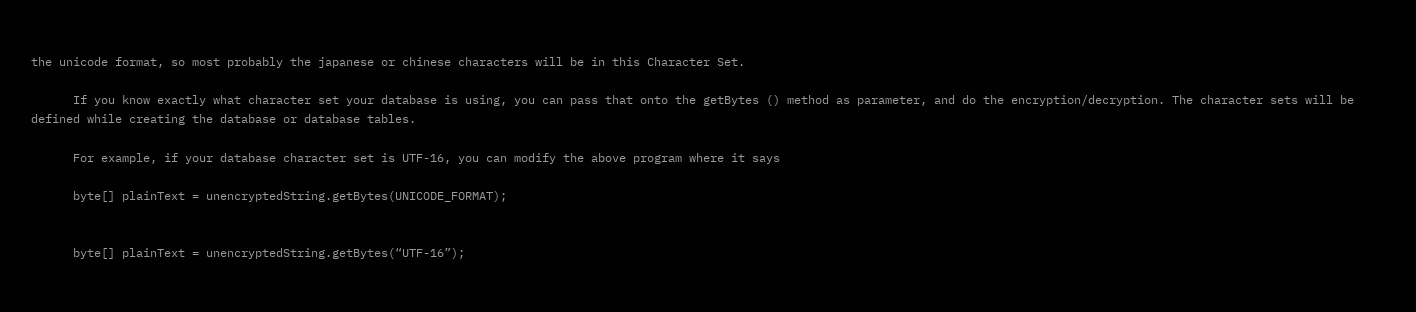the unicode format, so most probably the japanese or chinese characters will be in this Character Set.

      If you know exactly what character set your database is using, you can pass that onto the getBytes () method as parameter, and do the encryption/decryption. The character sets will be defined while creating the database or database tables.

      For example, if your database character set is UTF-16, you can modify the above program where it says

      byte[] plainText = unencryptedString.getBytes(UNICODE_FORMAT);


      byte[] plainText = unencryptedString.getBytes(“UTF-16”);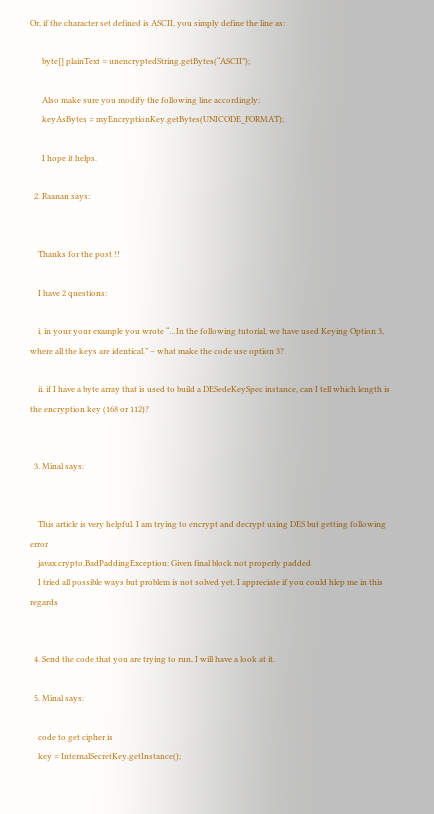Or, if the character set defined is ASCII, you simply define the line as:

      byte[] plainText = unencryptedString.getBytes(“ASCII”);

      Also make sure you modify the following line accordingly:
      keyAsBytes = myEncryptionKey.getBytes(UNICODE_FORMAT);

      I hope it helps.

  2. Raanan says:


    Thanks for the post !!

    I have 2 questions:

    i. in your your example you wrote “…In the following tutorial, we have used Keying Option 3, where all the keys are identical.” – what make the code use option 3?

    ii. if I have a byte array that is used to build a DESedeKeySpec instance, can I tell which length is the encryption key (168 or 112)?


  3. Minal says:


    This article is very helpful. I am trying to encrypt and decrypt using DES but getting following error
    javax.crypto.BadPaddingException: Given final block not properly padded
    I tried all possible ways but problem is not solved yet. I appreciate if you could hlep me in this regards


  4. Send the code that you are trying to run, I will have a look at it.

  5. Minal says:

    code to get cipher is
    key = InternalSecretKey.getInstance();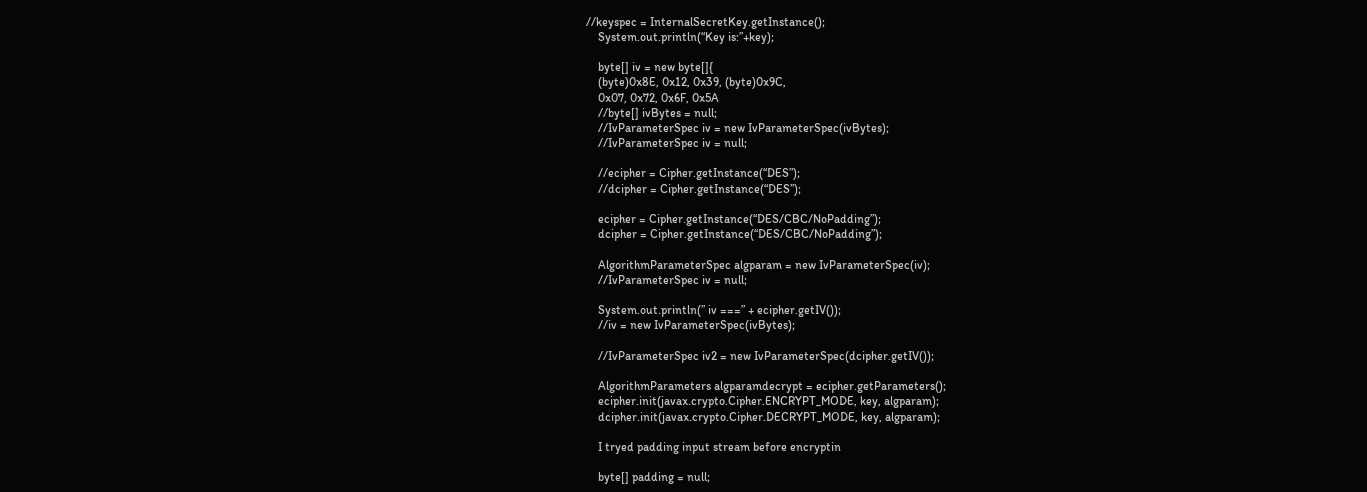//keyspec = InternalSecretKey.getInstance();
    System.out.println(“Key is:”+key);

    byte[] iv = new byte[]{
    (byte)0x8E, 0x12, 0x39, (byte)0x9C,
    0x07, 0x72, 0x6F, 0x5A
    //byte[] ivBytes = null;
    //IvParameterSpec iv = new IvParameterSpec(ivBytes);
    //IvParameterSpec iv = null;

    //ecipher = Cipher.getInstance(“DES”);
    //dcipher = Cipher.getInstance(“DES”);

    ecipher = Cipher.getInstance(“DES/CBC/NoPadding”);
    dcipher = Cipher.getInstance(“DES/CBC/NoPadding”);

    AlgorithmParameterSpec algparam = new IvParameterSpec(iv);
    //IvParameterSpec iv = null;

    System.out.println(” iv ===” + ecipher.getIV());
    //iv = new IvParameterSpec(ivBytes);

    //IvParameterSpec iv2 = new IvParameterSpec(dcipher.getIV());

    AlgorithmParameters algparamdecrypt = ecipher.getParameters();
    ecipher.init(javax.crypto.Cipher.ENCRYPT_MODE, key, algparam);
    dcipher.init(javax.crypto.Cipher.DECRYPT_MODE, key, algparam);

    I tryed padding input stream before encryptin

    byte[] padding = null;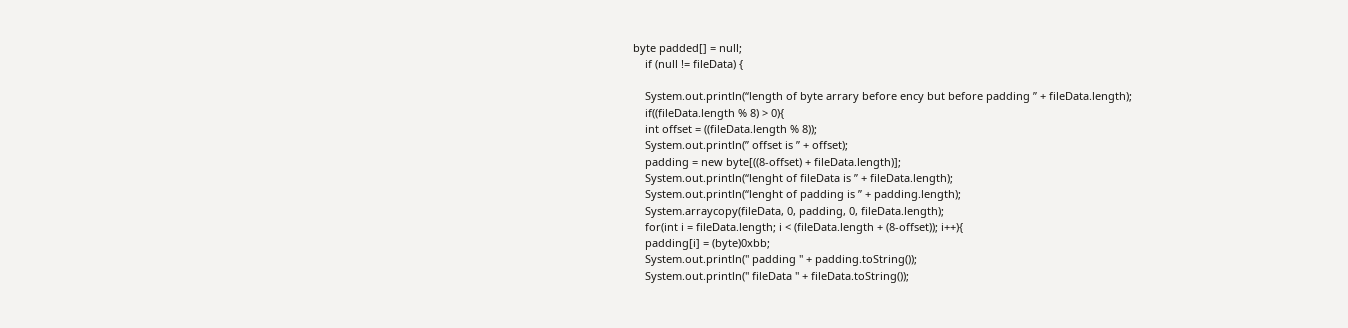byte padded[] = null;
    if (null != fileData) {

    System.out.println(“length of byte arrary before ency but before padding ” + fileData.length);
    if((fileData.length % 8) > 0){
    int offset = ((fileData.length % 8));
    System.out.println(” offset is ” + offset);
    padding = new byte[((8-offset) + fileData.length)];
    System.out.println(“lenght of fileData is ” + fileData.length);
    System.out.println(“lenght of padding is ” + padding.length);
    System.arraycopy(fileData, 0, padding, 0, fileData.length);
    for(int i = fileData.length; i < (fileData.length + (8-offset)); i++){
    padding[i] = (byte)0xbb;
    System.out.println(" padding " + padding.toString());
    System.out.println(" fileData " + fileData.toString());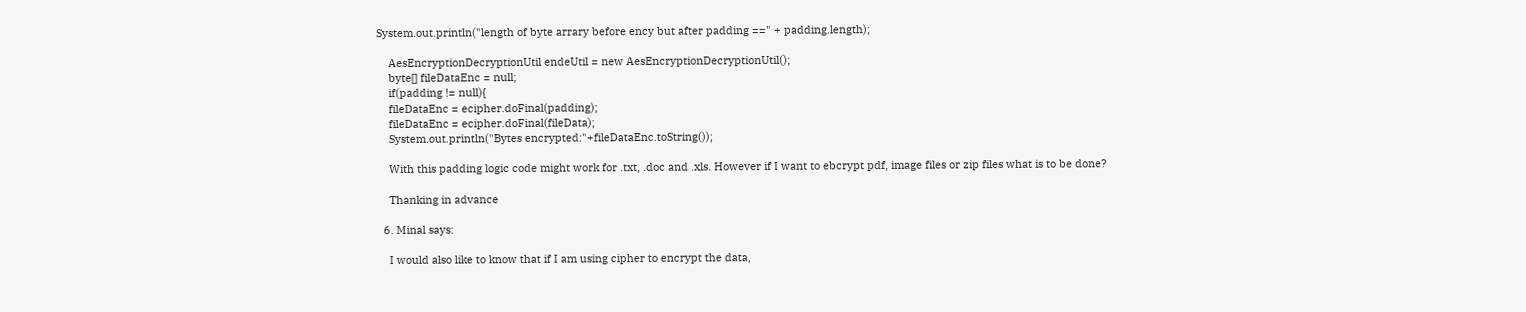System.out.println("length of byte arrary before ency but after padding ==" + padding.length);

    AesEncryptionDecryptionUtil endeUtil = new AesEncryptionDecryptionUtil();
    byte[] fileDataEnc = null;
    if(padding != null){
    fileDataEnc = ecipher.doFinal(padding);
    fileDataEnc = ecipher.doFinal(fileData);
    System.out.println("Bytes encrypted:"+fileDataEnc.toString());

    With this padding logic code might work for .txt, .doc and .xls. However if I want to ebcrypt pdf, image files or zip files what is to be done?

    Thanking in advance

  6. Minal says:

    I would also like to know that if I am using cipher to encrypt the data,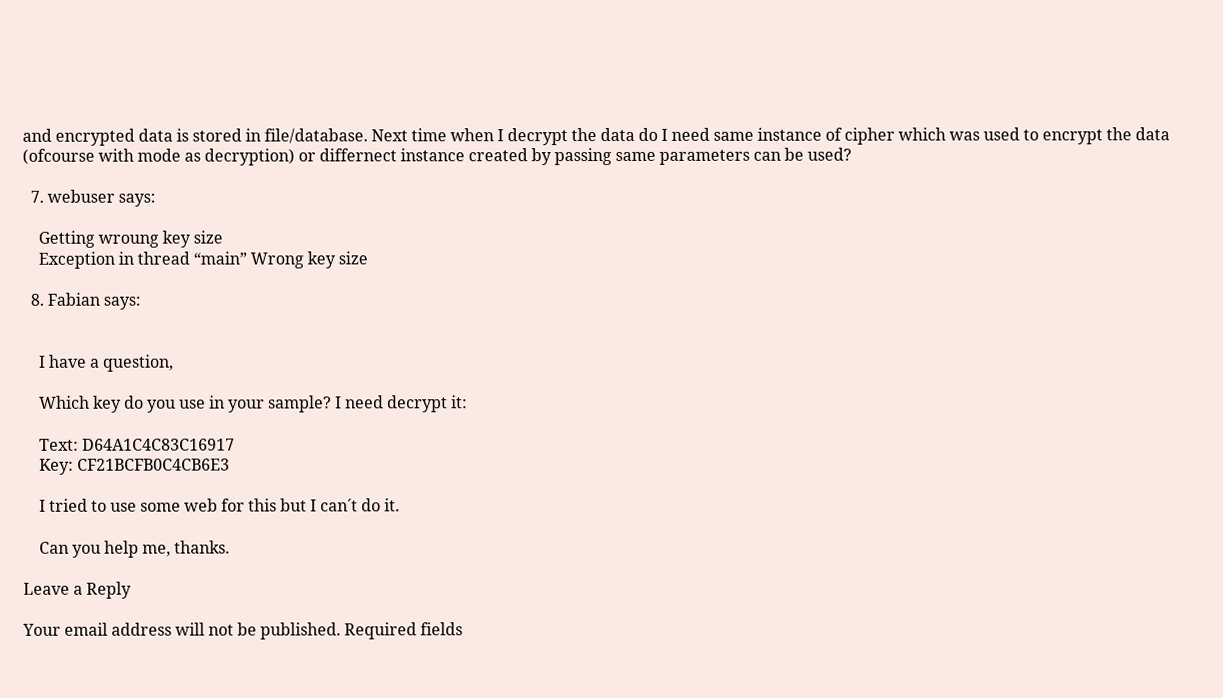and encrypted data is stored in file/database. Next time when I decrypt the data do I need same instance of cipher which was used to encrypt the data (ofcourse with mode as decryption) or differnect instance created by passing same parameters can be used?

  7. webuser says:

    Getting wroung key size
    Exception in thread “main” Wrong key size

  8. Fabian says:


    I have a question,

    Which key do you use in your sample? I need decrypt it:

    Text: D64A1C4C83C16917
    Key: CF21BCFB0C4CB6E3

    I tried to use some web for this but I can´t do it.

    Can you help me, thanks.

Leave a Reply

Your email address will not be published. Required fields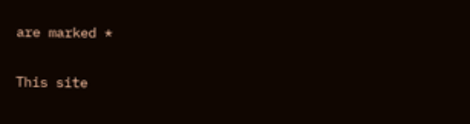are marked *

This site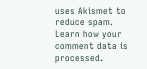uses Akismet to reduce spam. Learn how your comment data is processed.